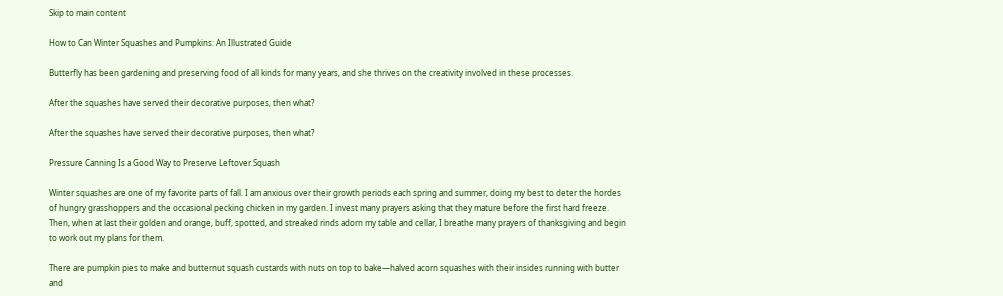Skip to main content

How to Can Winter Squashes and Pumpkins: An Illustrated Guide

Butterfly has been gardening and preserving food of all kinds for many years, and she thrives on the creativity involved in these processes.

After the squashes have served their decorative purposes, then what?

After the squashes have served their decorative purposes, then what?

Pressure Canning Is a Good Way to Preserve Leftover Squash

Winter squashes are one of my favorite parts of fall. I am anxious over their growth periods each spring and summer, doing my best to deter the hordes of hungry grasshoppers and the occasional pecking chicken in my garden. I invest many prayers asking that they mature before the first hard freeze. Then, when at last their golden and orange, buff, spotted, and streaked rinds adorn my table and cellar, I breathe many prayers of thanksgiving and begin to work out my plans for them.

There are pumpkin pies to make and butternut squash custards with nuts on top to bake—halved acorn squashes with their insides running with butter and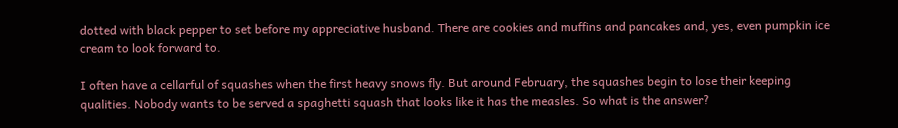dotted with black pepper to set before my appreciative husband. There are cookies and muffins and pancakes and, yes, even pumpkin ice cream to look forward to.

I often have a cellarful of squashes when the first heavy snows fly. But around February, the squashes begin to lose their keeping qualities. Nobody wants to be served a spaghetti squash that looks like it has the measles. So what is the answer?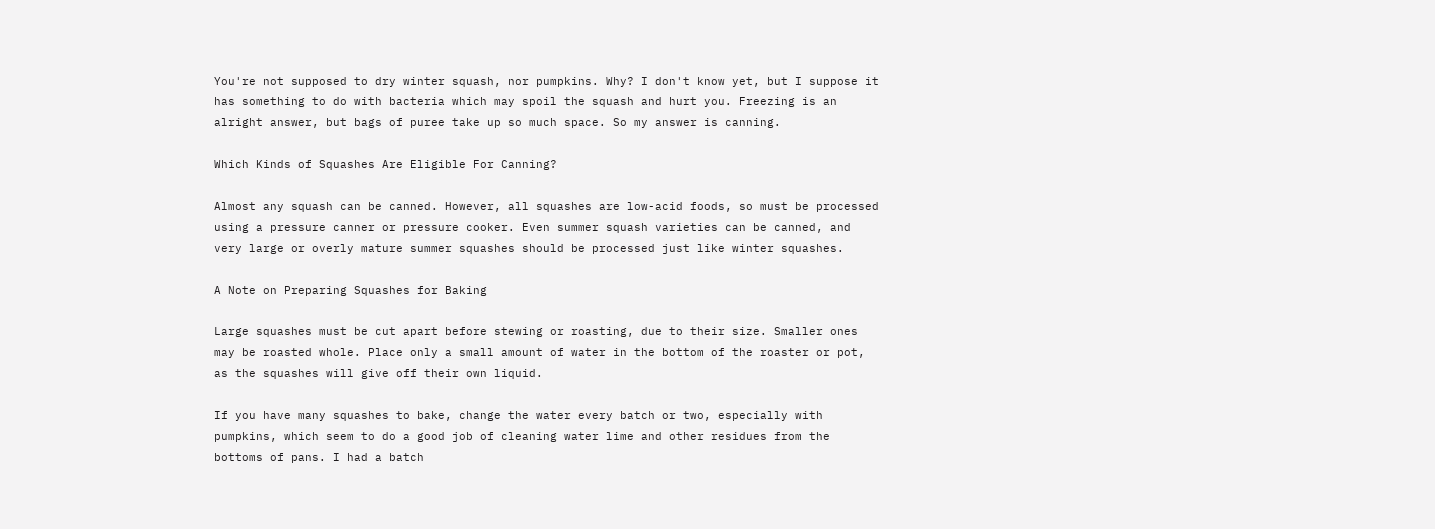You're not supposed to dry winter squash, nor pumpkins. Why? I don't know yet, but I suppose it has something to do with bacteria which may spoil the squash and hurt you. Freezing is an alright answer, but bags of puree take up so much space. So my answer is canning.

Which Kinds of Squashes Are Eligible For Canning?

Almost any squash can be canned. However, all squashes are low-acid foods, so must be processed using a pressure canner or pressure cooker. Even summer squash varieties can be canned, and very large or overly mature summer squashes should be processed just like winter squashes.

A Note on Preparing Squashes for Baking

Large squashes must be cut apart before stewing or roasting, due to their size. Smaller ones may be roasted whole. Place only a small amount of water in the bottom of the roaster or pot, as the squashes will give off their own liquid.

If you have many squashes to bake, change the water every batch or two, especially with pumpkins, which seem to do a good job of cleaning water lime and other residues from the bottoms of pans. I had a batch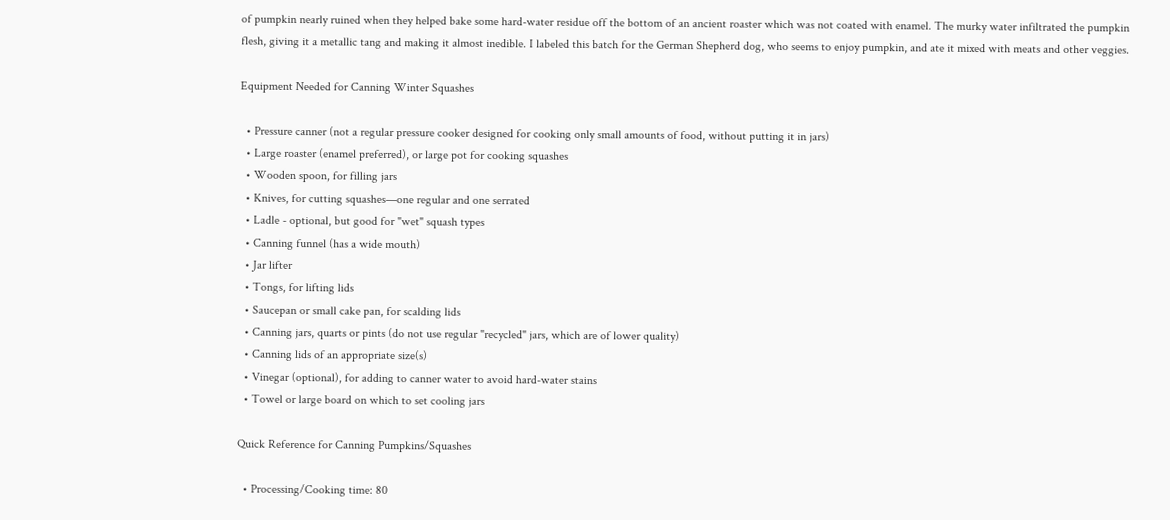of pumpkin nearly ruined when they helped bake some hard-water residue off the bottom of an ancient roaster which was not coated with enamel. The murky water infiltrated the pumpkin flesh, giving it a metallic tang and making it almost inedible. I labeled this batch for the German Shepherd dog, who seems to enjoy pumpkin, and ate it mixed with meats and other veggies.

Equipment Needed for Canning Winter Squashes

  • Pressure canner (not a regular pressure cooker designed for cooking only small amounts of food, without putting it in jars)
  • Large roaster (enamel preferred), or large pot for cooking squashes
  • Wooden spoon, for filling jars
  • Knives, for cutting squashes—one regular and one serrated
  • Ladle - optional, but good for "wet" squash types
  • Canning funnel (has a wide mouth)
  • Jar lifter
  • Tongs, for lifting lids
  • Saucepan or small cake pan, for scalding lids
  • Canning jars, quarts or pints (do not use regular "recycled" jars, which are of lower quality)
  • Canning lids of an appropriate size(s)
  • Vinegar (optional), for adding to canner water to avoid hard-water stains
  • Towel or large board on which to set cooling jars

Quick Reference for Canning Pumpkins/Squashes

  • Processing/Cooking time: 80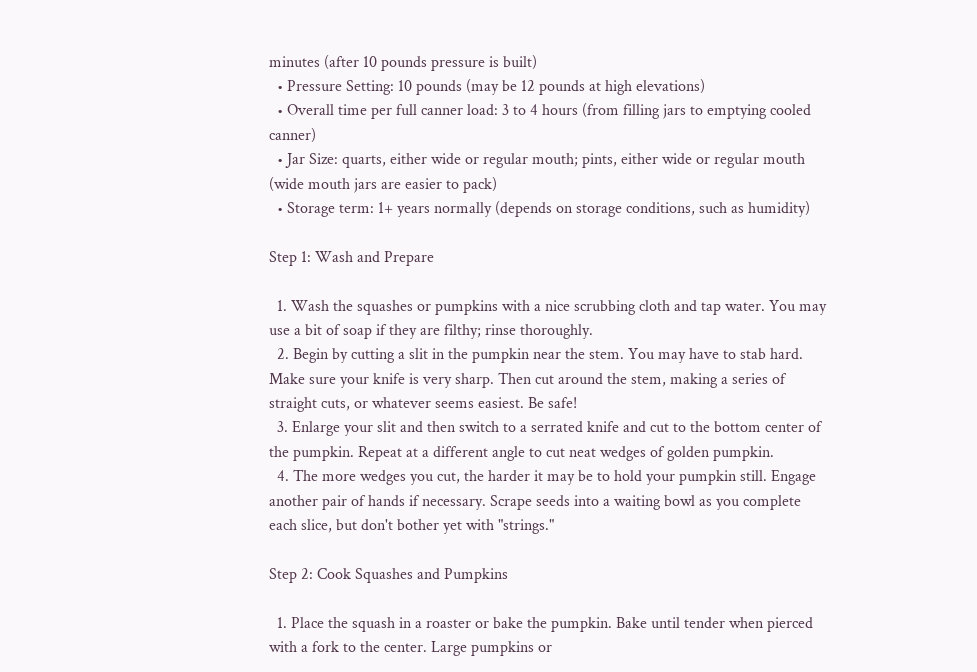minutes (after 10 pounds pressure is built)
  • Pressure Setting: 10 pounds (may be 12 pounds at high elevations)
  • Overall time per full canner load: 3 to 4 hours (from filling jars to emptying cooled canner)
  • Jar Size: quarts, either wide or regular mouth; pints, either wide or regular mouth (wide mouth jars are easier to pack)
  • Storage term: 1+ years normally (depends on storage conditions, such as humidity)

Step 1: Wash and Prepare

  1. Wash the squashes or pumpkins with a nice scrubbing cloth and tap water. You may use a bit of soap if they are filthy; rinse thoroughly.
  2. Begin by cutting a slit in the pumpkin near the stem. You may have to stab hard. Make sure your knife is very sharp. Then cut around the stem, making a series of straight cuts, or whatever seems easiest. Be safe!
  3. Enlarge your slit and then switch to a serrated knife and cut to the bottom center of the pumpkin. Repeat at a different angle to cut neat wedges of golden pumpkin.
  4. The more wedges you cut, the harder it may be to hold your pumpkin still. Engage another pair of hands if necessary. Scrape seeds into a waiting bowl as you complete each slice, but don't bother yet with "strings."

Step 2: Cook Squashes and Pumpkins

  1. Place the squash in a roaster or bake the pumpkin. Bake until tender when pierced with a fork to the center. Large pumpkins or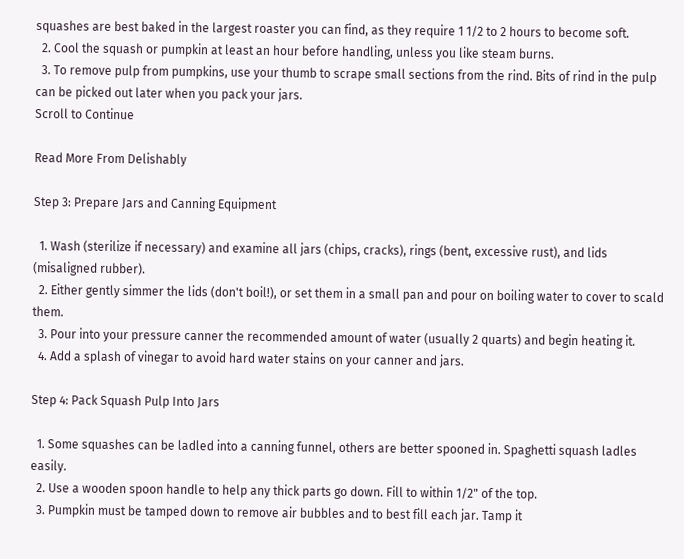squashes are best baked in the largest roaster you can find, as they require 1 1/2 to 2 hours to become soft.
  2. Cool the squash or pumpkin at least an hour before handling, unless you like steam burns.
  3. To remove pulp from pumpkins, use your thumb to scrape small sections from the rind. Bits of rind in the pulp can be picked out later when you pack your jars.
Scroll to Continue

Read More From Delishably

Step 3: Prepare Jars and Canning Equipment

  1. Wash (sterilize if necessary) and examine all jars (chips, cracks), rings (bent, excessive rust), and lids (misaligned rubber).
  2. Either gently simmer the lids (don't boil!), or set them in a small pan and pour on boiling water to cover to scald them.
  3. Pour into your pressure canner the recommended amount of water (usually 2 quarts) and begin heating it.
  4. Add a splash of vinegar to avoid hard water stains on your canner and jars.

Step 4: Pack Squash Pulp Into Jars

  1. Some squashes can be ladled into a canning funnel, others are better spooned in. Spaghetti squash ladles easily.
  2. Use a wooden spoon handle to help any thick parts go down. Fill to within 1/2" of the top.
  3. Pumpkin must be tamped down to remove air bubbles and to best fill each jar. Tamp it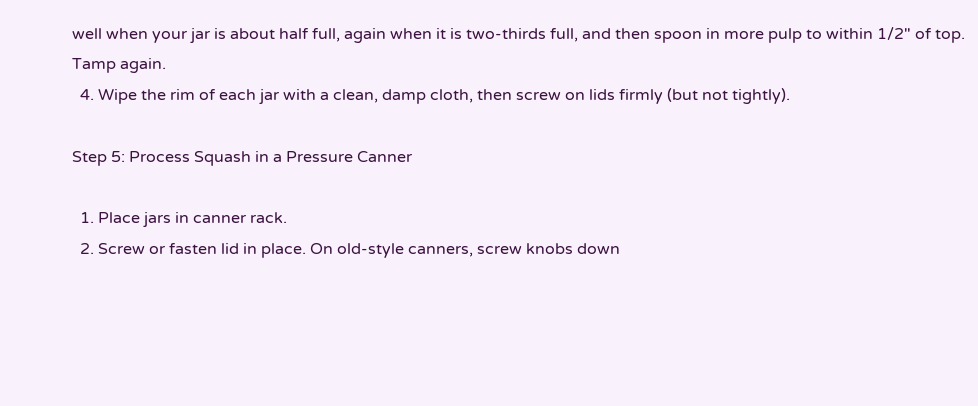well when your jar is about half full, again when it is two-thirds full, and then spoon in more pulp to within 1/2" of top. Tamp again.
  4. Wipe the rim of each jar with a clean, damp cloth, then screw on lids firmly (but not tightly).

Step 5: Process Squash in a Pressure Canner

  1. Place jars in canner rack.
  2. Screw or fasten lid in place. On old-style canners, screw knobs down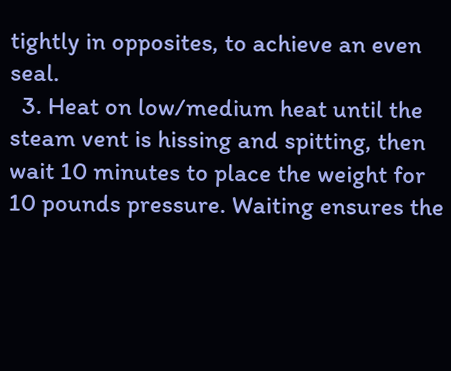tightly in opposites, to achieve an even seal.
  3. Heat on low/medium heat until the steam vent is hissing and spitting, then wait 10 minutes to place the weight for 10 pounds pressure. Waiting ensures the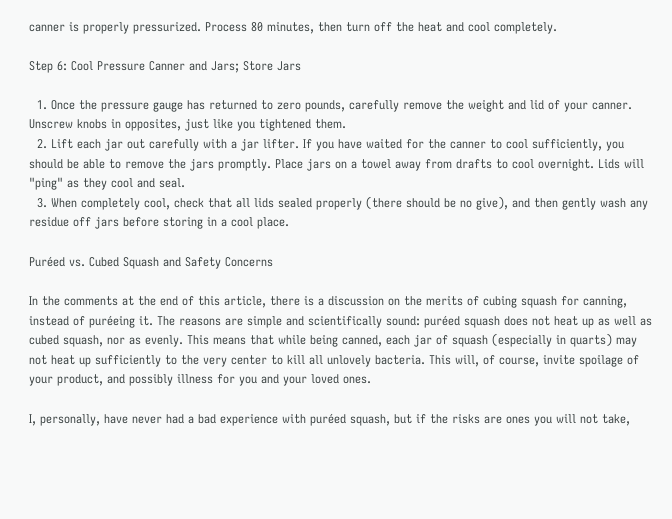canner is properly pressurized. Process 80 minutes, then turn off the heat and cool completely.

Step 6: Cool Pressure Canner and Jars; Store Jars

  1. Once the pressure gauge has returned to zero pounds, carefully remove the weight and lid of your canner. Unscrew knobs in opposites, just like you tightened them.
  2. Lift each jar out carefully with a jar lifter. If you have waited for the canner to cool sufficiently, you should be able to remove the jars promptly. Place jars on a towel away from drafts to cool overnight. Lids will "ping" as they cool and seal.
  3. When completely cool, check that all lids sealed properly (there should be no give), and then gently wash any residue off jars before storing in a cool place.

Puréed vs. Cubed Squash and Safety Concerns

In the comments at the end of this article, there is a discussion on the merits of cubing squash for canning, instead of puréeing it. The reasons are simple and scientifically sound: puréed squash does not heat up as well as cubed squash, nor as evenly. This means that while being canned, each jar of squash (especially in quarts) may not heat up sufficiently to the very center to kill all unlovely bacteria. This will, of course, invite spoilage of your product, and possibly illness for you and your loved ones.

I, personally, have never had a bad experience with puréed squash, but if the risks are ones you will not take,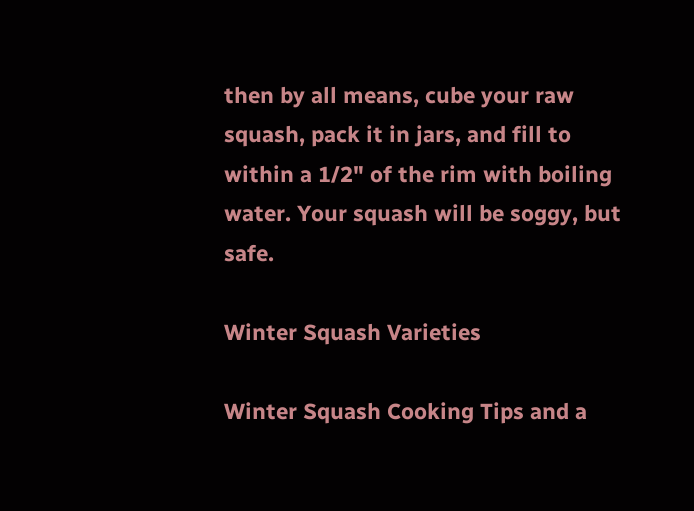then by all means, cube your raw squash, pack it in jars, and fill to within a 1/2" of the rim with boiling water. Your squash will be soggy, but safe.

Winter Squash Varieties

Winter Squash Cooking Tips and a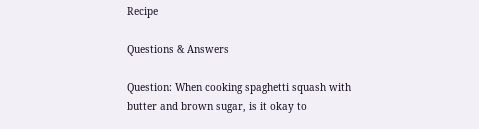Recipe

Questions & Answers

Question: When cooking spaghetti squash with butter and brown sugar, is it okay to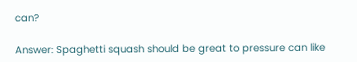can?

Answer: Spaghetti squash should be great to pressure can like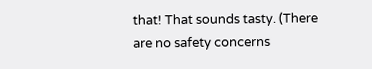that! That sounds tasty. (There are no safety concerns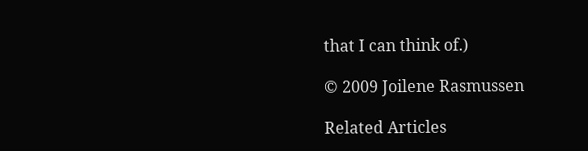that I can think of.)

© 2009 Joilene Rasmussen

Related Articles